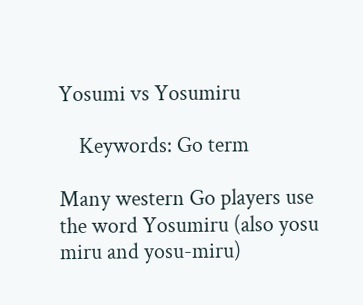Yosumi vs Yosumiru

    Keywords: Go term

Many western Go players use the word Yosumiru (also yosu miru and yosu-miru)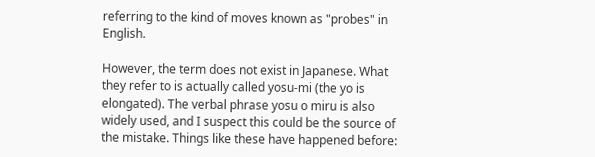referring to the kind of moves known as "probes" in English.

However, the term does not exist in Japanese. What they refer to is actually called yosu-mi (the yo is elongated). The verbal phrase yosu o miru is also widely used, and I suspect this could be the source of the mistake. Things like these have happened before: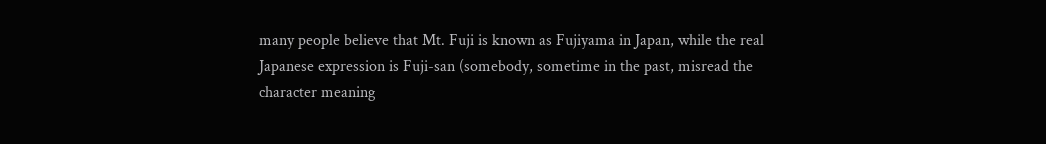many people believe that Mt. Fuji is known as Fujiyama in Japan, while the real Japanese expression is Fuji-san (somebody, sometime in the past, misread the character meaning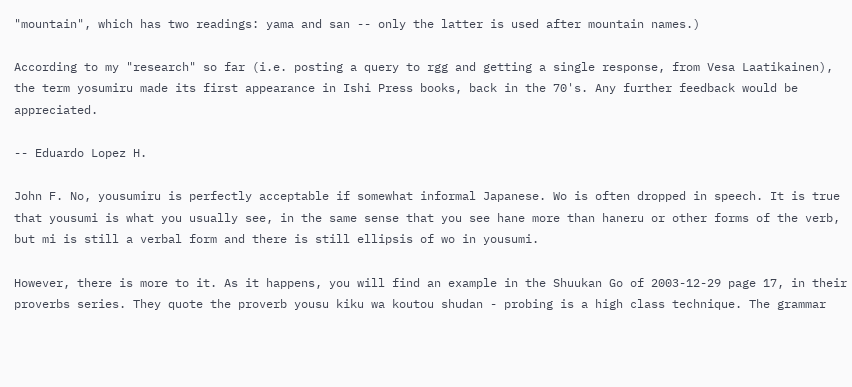"mountain", which has two readings: yama and san -- only the latter is used after mountain names.)

According to my "research" so far (i.e. posting a query to rgg and getting a single response, from Vesa Laatikainen), the term yosumiru made its first appearance in Ishi Press books, back in the 70's. Any further feedback would be appreciated.

-- Eduardo Lopez H.

John F. No, yousumiru is perfectly acceptable if somewhat informal Japanese. Wo is often dropped in speech. It is true that yousumi is what you usually see, in the same sense that you see hane more than haneru or other forms of the verb, but mi is still a verbal form and there is still ellipsis of wo in yousumi.

However, there is more to it. As it happens, you will find an example in the Shuukan Go of 2003-12-29 page 17, in their proverbs series. They quote the proverb yousu kiku wa koutou shudan - probing is a high class technique. The grammar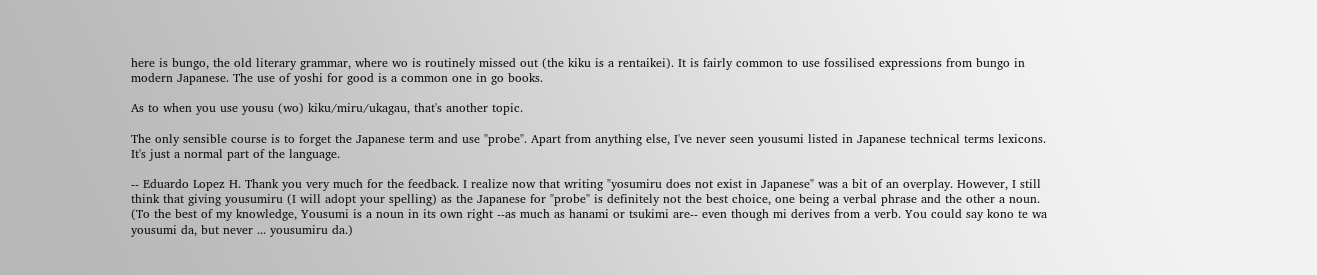here is bungo, the old literary grammar, where wo is routinely missed out (the kiku is a rentaikei). It is fairly common to use fossilised expressions from bungo in modern Japanese. The use of yoshi for good is a common one in go books.

As to when you use yousu (wo) kiku/miru/ukagau, that's another topic.

The only sensible course is to forget the Japanese term and use "probe". Apart from anything else, I've never seen yousumi listed in Japanese technical terms lexicons. It's just a normal part of the language.

-- Eduardo Lopez H. Thank you very much for the feedback. I realize now that writing "yosumiru does not exist in Japanese" was a bit of an overplay. However, I still think that giving yousumiru (I will adopt your spelling) as the Japanese for "probe" is definitely not the best choice, one being a verbal phrase and the other a noun. (To the best of my knowledge, Yousumi is a noun in its own right --as much as hanami or tsukimi are-- even though mi derives from a verb. You could say kono te wa yousumi da, but never ... yousumiru da.)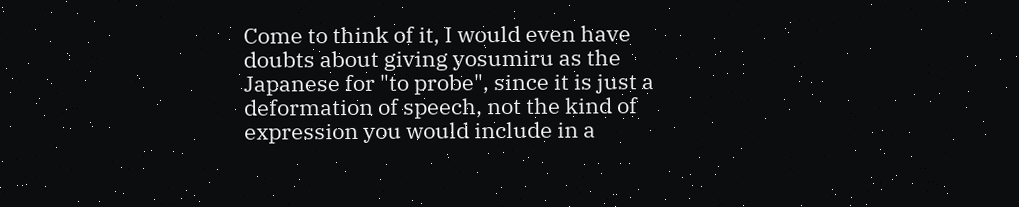Come to think of it, I would even have doubts about giving yosumiru as the Japanese for "to probe", since it is just a deformation of speech, not the kind of expression you would include in a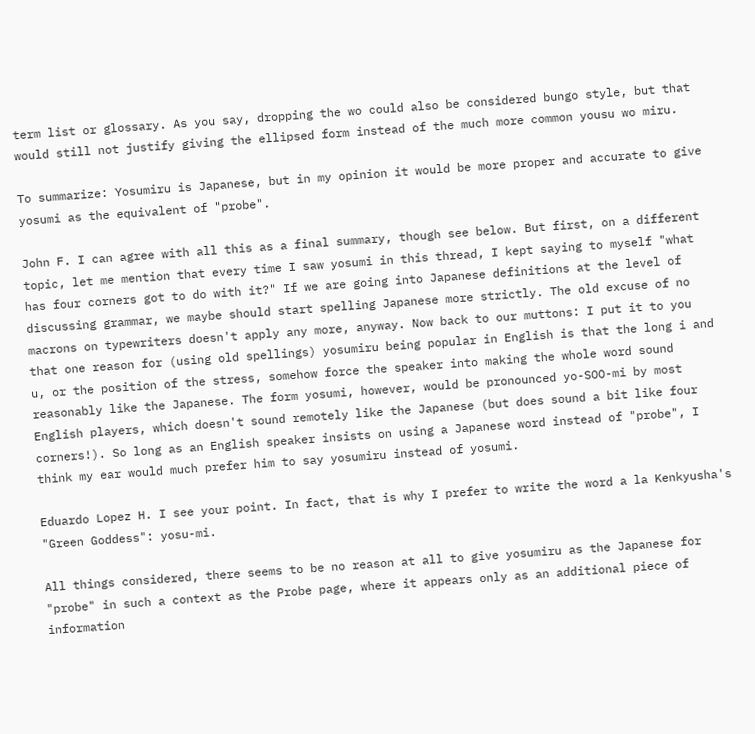term list or glossary. As you say, dropping the wo could also be considered bungo style, but that would still not justify giving the ellipsed form instead of the much more common yousu wo miru.

To summarize: Yosumiru is Japanese, but in my opinion it would be more proper and accurate to give yosumi as the equivalent of "probe".

John F. I can agree with all this as a final summary, though see below. But first, on a different topic, let me mention that every time I saw yosumi in this thread, I kept saying to myself "what has four corners got to do with it?" If we are going into Japanese definitions at the level of discussing grammar, we maybe should start spelling Japanese more strictly. The old excuse of no macrons on typewriters doesn't apply any more, anyway. Now back to our muttons: I put it to you that one reason for (using old spellings) yosumiru being popular in English is that the long i and u, or the position of the stress, somehow force the speaker into making the whole word sound reasonably like the Japanese. The form yosumi, however, would be pronounced yo-SOO-mi by most English players, which doesn't sound remotely like the Japanese (but does sound a bit like four corners!). So long as an English speaker insists on using a Japanese word instead of "probe", I think my ear would much prefer him to say yosumiru instead of yosumi.

Eduardo Lopez H. I see your point. In fact, that is why I prefer to write the word a la Kenkyusha's "Green Goddess": yosu-mi.

All things considered, there seems to be no reason at all to give yosumiru as the Japanese for "probe" in such a context as the Probe page, where it appears only as an additional piece of information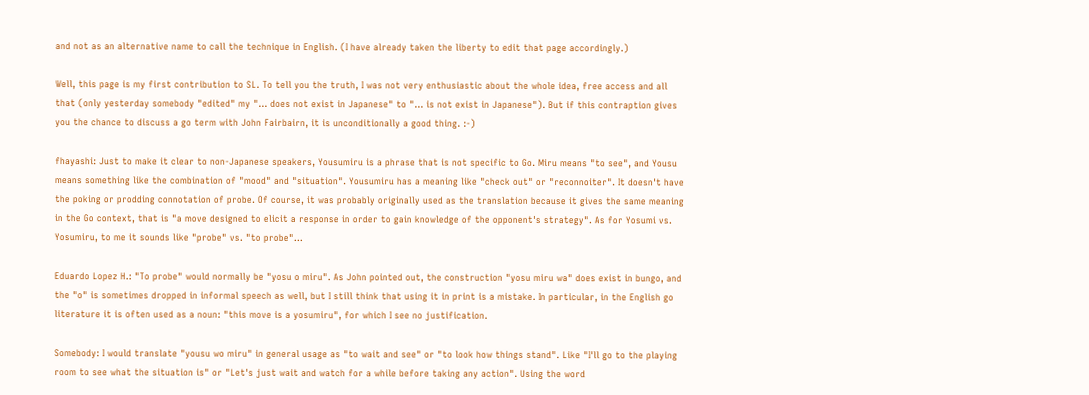and not as an alternative name to call the technique in English. (I have already taken the liberty to edit that page accordingly.)

Well, this page is my first contribution to SL. To tell you the truth, I was not very enthusiastic about the whole idea, free access and all that (only yesterday somebody "edited" my "... does not exist in Japanese" to "... is not exist in Japanese"). But if this contraption gives you the chance to discuss a go term with John Fairbairn, it is unconditionally a good thing. :-)

fhayashi: Just to make it clear to non-Japanese speakers, Yousumiru is a phrase that is not specific to Go. Miru means "to see", and Yousu means something like the combination of "mood" and "situation". Yousumiru has a meaning like "check out" or "reconnoiter". It doesn't have the poking or prodding connotation of probe. Of course, it was probably originally used as the translation because it gives the same meaning in the Go context, that is "a move designed to elicit a response in order to gain knowledge of the opponent's strategy". As for Yosumi vs. Yosumiru, to me it sounds like "probe" vs. "to probe"...

Eduardo Lopez H.: "To probe" would normally be "yosu o miru". As John pointed out, the construction "yosu miru wa" does exist in bungo, and the "o" is sometimes dropped in informal speech as well, but I still think that using it in print is a mistake. In particular, in the English go literature it is often used as a noun: "this move is a yosumiru", for which I see no justification.

Somebody: I would translate "yousu wo miru" in general usage as "to wait and see" or "to look how things stand". Like "I'll go to the playing room to see what the situation is" or "Let's just wait and watch for a while before taking any action". Using the word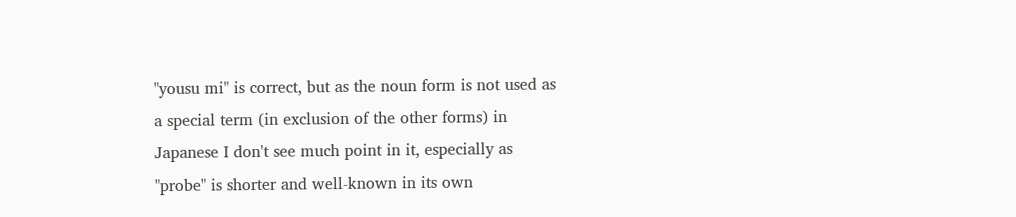"yousu mi" is correct, but as the noun form is not used as a special term (in exclusion of the other forms) in Japanese I don't see much point in it, especially as "probe" is shorter and well-known in its own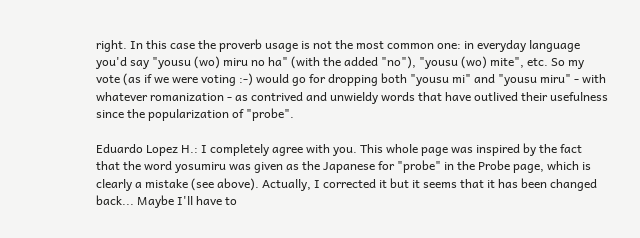right. In this case the proverb usage is not the most common one: in everyday language you'd say "yousu (wo) miru no ha" (with the added "no"), "yousu (wo) mite", etc. So my vote (as if we were voting :-) would go for dropping both "yousu mi" and "yousu miru" - with whatever romanization - as contrived and unwieldy words that have outlived their usefulness since the popularization of "probe".

Eduardo Lopez H.: I completely agree with you. This whole page was inspired by the fact that the word yosumiru was given as the Japanese for "probe" in the Probe page, which is clearly a mistake (see above). Actually, I corrected it but it seems that it has been changed back... Maybe I'll have to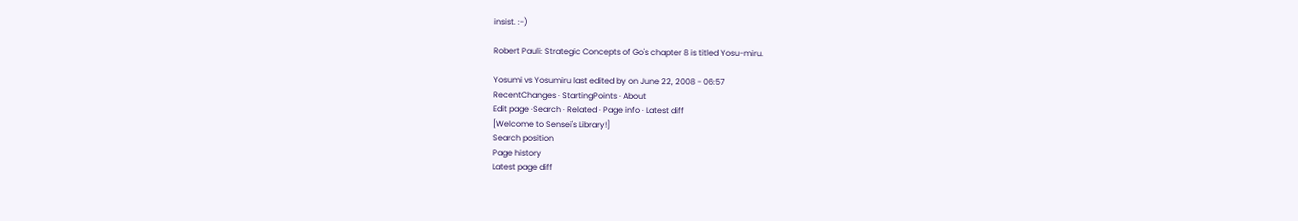insist. :-)

Robert Pauli: Strategic Concepts of Go's chapter 8 is titled Yosu-miru.

Yosumi vs Yosumiru last edited by on June 22, 2008 - 06:57
RecentChanges · StartingPoints · About
Edit page ·Search · Related · Page info · Latest diff
[Welcome to Sensei's Library!]
Search position
Page history
Latest page diff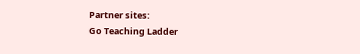Partner sites:
Go Teaching Ladder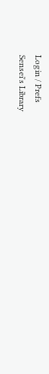Login / Prefs
Sensei's Library